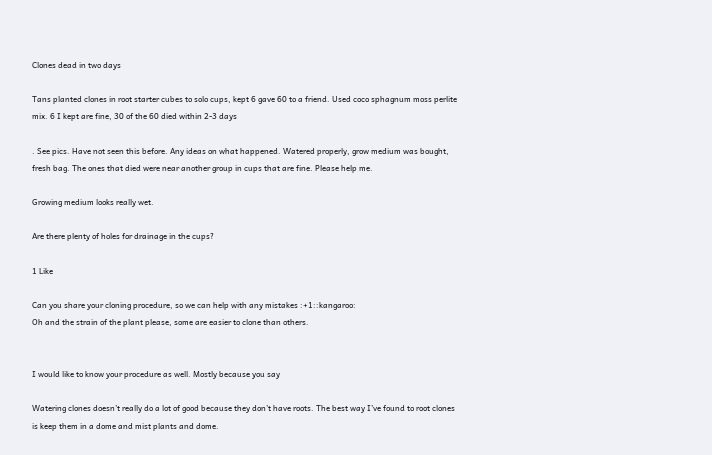Clones dead in two days

Tans planted clones in root starter cubes to solo cups, kept 6 gave 60 to a friend. Used coco sphagnum moss perlite mix. 6 I kept are fine, 30 of the 60 died within 2-3 days

. See pics. Have not seen this before. Any ideas on what happened. Watered properly, grow medium was bought, fresh bag. The ones that died were near another group in cups that are fine. Please help me.

Growing medium looks really wet.

Are there plenty of holes for drainage in the cups?

1 Like

Can you share your cloning procedure, so we can help with any mistakes :+1::kangaroo:
Oh and the strain of the plant please, some are easier to clone than others.


I would like to know your procedure as well. Mostly because you say

Watering clones doesn’t really do a lot of good because they don’t have roots. The best way I’ve found to root clones is keep them in a dome and mist plants and dome.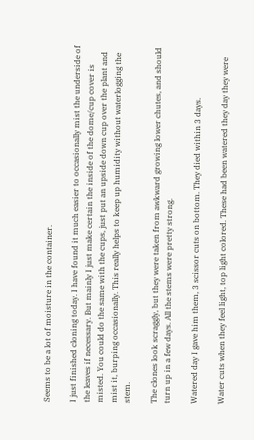Seems to be a lot of moisture in the container.

I just finished cloning today. I have found it much easier to occasionally mist the underside of the leaves if necessary. But mainly I just make certain the inside of the dome/cup cover is misted. You could do the same with the cups, just put an upside down cup over the plant and mist it, burping occasionally. This really helps to keep up humidity without waterlogging the stem.

The clones look scraggly, but they were taken from awkward growing lower chutes, and should turn up in a few days. All the stems were pretty strong.

Watered day I gave him them, 3 scissor cuts on bottom. They died within 3 days.

Water cuts when they feel light, top light colored. These had been watered they day they were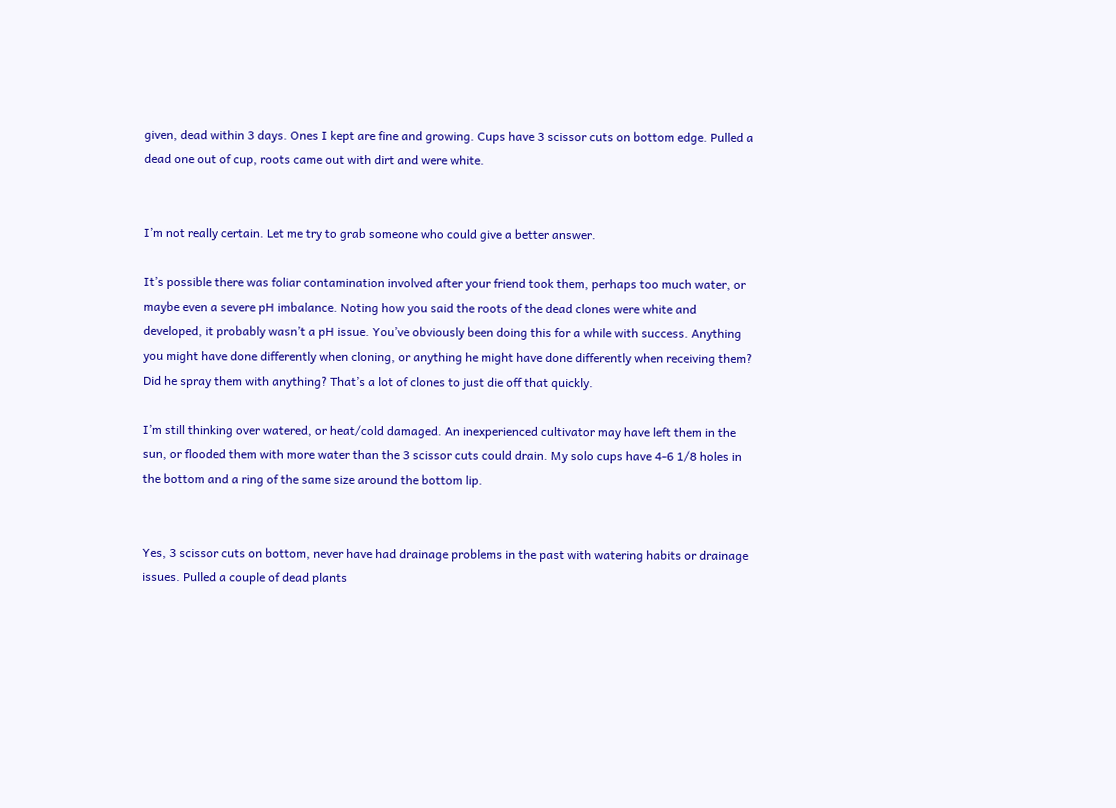given, dead within 3 days. Ones I kept are fine and growing. Cups have 3 scissor cuts on bottom edge. Pulled a dead one out of cup, roots came out with dirt and were white.


I’m not really certain. Let me try to grab someone who could give a better answer.

It’s possible there was foliar contamination involved after your friend took them, perhaps too much water, or maybe even a severe pH imbalance. Noting how you said the roots of the dead clones were white and developed, it probably wasn’t a pH issue. You’ve obviously been doing this for a while with success. Anything you might have done differently when cloning, or anything he might have done differently when receiving them? Did he spray them with anything? That’s a lot of clones to just die off that quickly.

I’m still thinking over watered, or heat/cold damaged. An inexperienced cultivator may have left them in the sun, or flooded them with more water than the 3 scissor cuts could drain. My solo cups have 4-6 1/8 holes in the bottom and a ring of the same size around the bottom lip.


Yes, 3 scissor cuts on bottom, never have had drainage problems in the past with watering habits or drainage issues. Pulled a couple of dead plants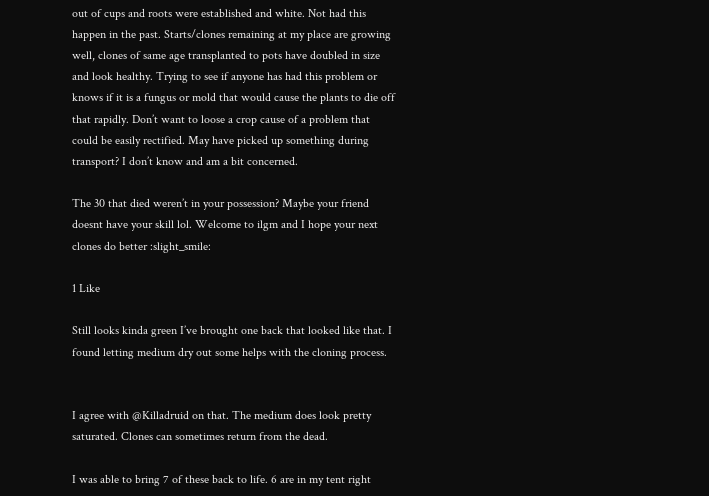out of cups and roots were established and white. Not had this happen in the past. Starts/clones remaining at my place are growing well, clones of same age transplanted to pots have doubled in size and look healthy. Trying to see if anyone has had this problem or knows if it is a fungus or mold that would cause the plants to die off that rapidly. Don’t want to loose a crop cause of a problem that could be easily rectified. May have picked up something during transport? I don’t know and am a bit concerned.

The 30 that died weren’t in your possession? Maybe your friend doesnt have your skill lol. Welcome to ilgm and I hope your next clones do better :slight_smile:

1 Like

Still looks kinda green I’ve brought one back that looked like that. I found letting medium dry out some helps with the cloning process.


I agree with @Killadruid on that. The medium does look pretty saturated. Clones can sometimes return from the dead.

I was able to bring 7 of these back to life. 6 are in my tent right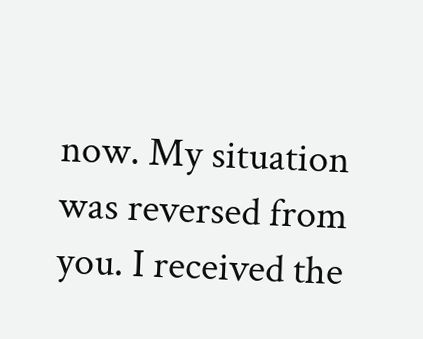now. My situation was reversed from you. I received the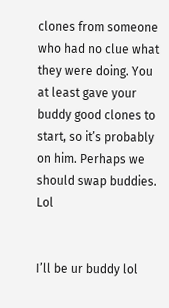clones from someone who had no clue what they were doing. You at least gave your buddy good clones to start, so it’s probably on him. Perhaps we should swap buddies. Lol


I’ll be ur buddy lol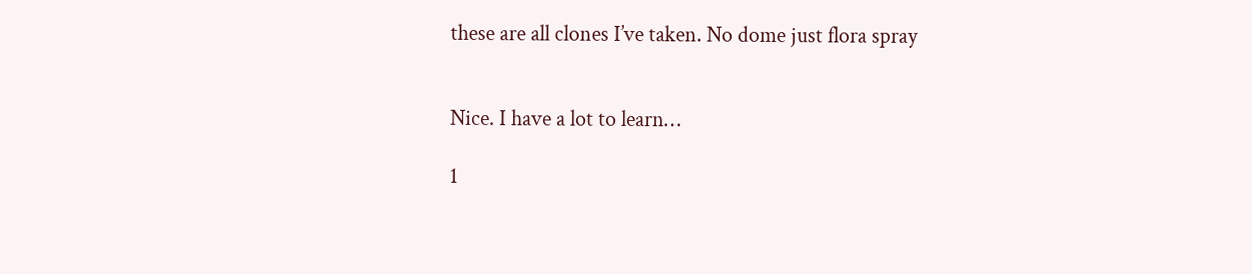these are all clones I’ve taken. No dome just flora spray


Nice. I have a lot to learn…

1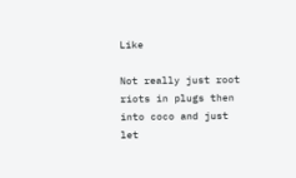Like

Not really just root riots in plugs then into coco and just let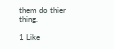them do thier thing.

1 Like